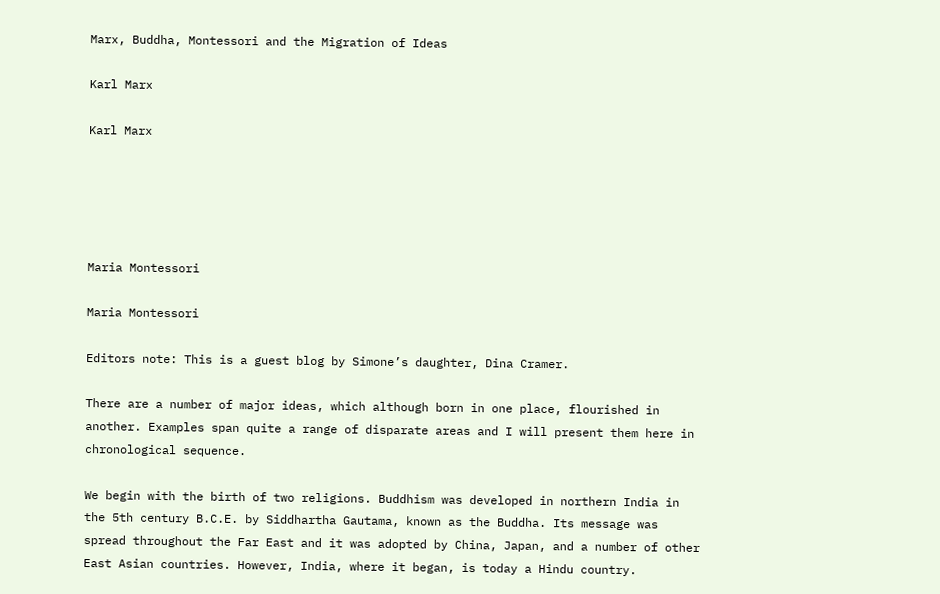Marx, Buddha, Montessori and the Migration of Ideas

Karl Marx

Karl Marx





Maria Montessori

Maria Montessori

Editors note: This is a guest blog by Simone’s daughter, Dina Cramer.

There are a number of major ideas, which although born in one place, flourished in another. Examples span quite a range of disparate areas and I will present them here in chronological sequence.

We begin with the birth of two religions. Buddhism was developed in northern India in the 5th century B.C.E. by Siddhartha Gautama, known as the Buddha. Its message was spread throughout the Far East and it was adopted by China, Japan, and a number of other East Asian countries. However, India, where it began, is today a Hindu country.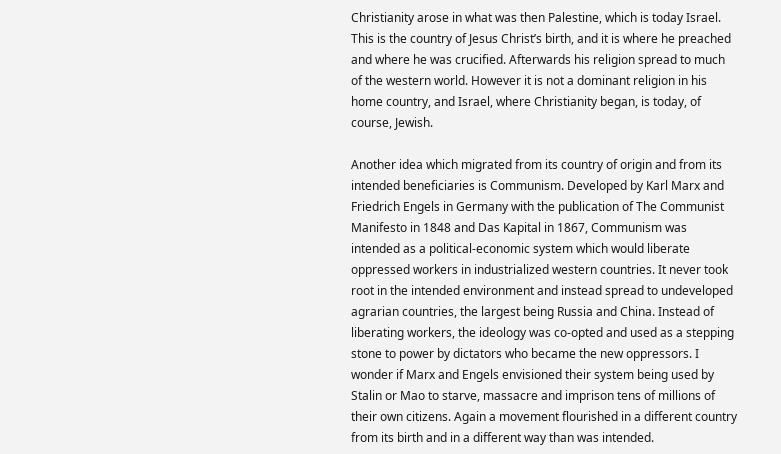Christianity arose in what was then Palestine, which is today Israel. This is the country of Jesus Christ’s birth, and it is where he preached and where he was crucified. Afterwards his religion spread to much of the western world. However it is not a dominant religion in his home country, and Israel, where Christianity began, is today, of course, Jewish.

Another idea which migrated from its country of origin and from its intended beneficiaries is Communism. Developed by Karl Marx and Friedrich Engels in Germany with the publication of The Communist Manifesto in 1848 and Das Kapital in 1867, Communism was intended as a political-economic system which would liberate oppressed workers in industrialized western countries. It never took root in the intended environment and instead spread to undeveloped agrarian countries, the largest being Russia and China. Instead of liberating workers, the ideology was co-opted and used as a stepping stone to power by dictators who became the new oppressors. I wonder if Marx and Engels envisioned their system being used by Stalin or Mao to starve, massacre and imprison tens of millions of their own citizens. Again a movement flourished in a different country from its birth and in a different way than was intended.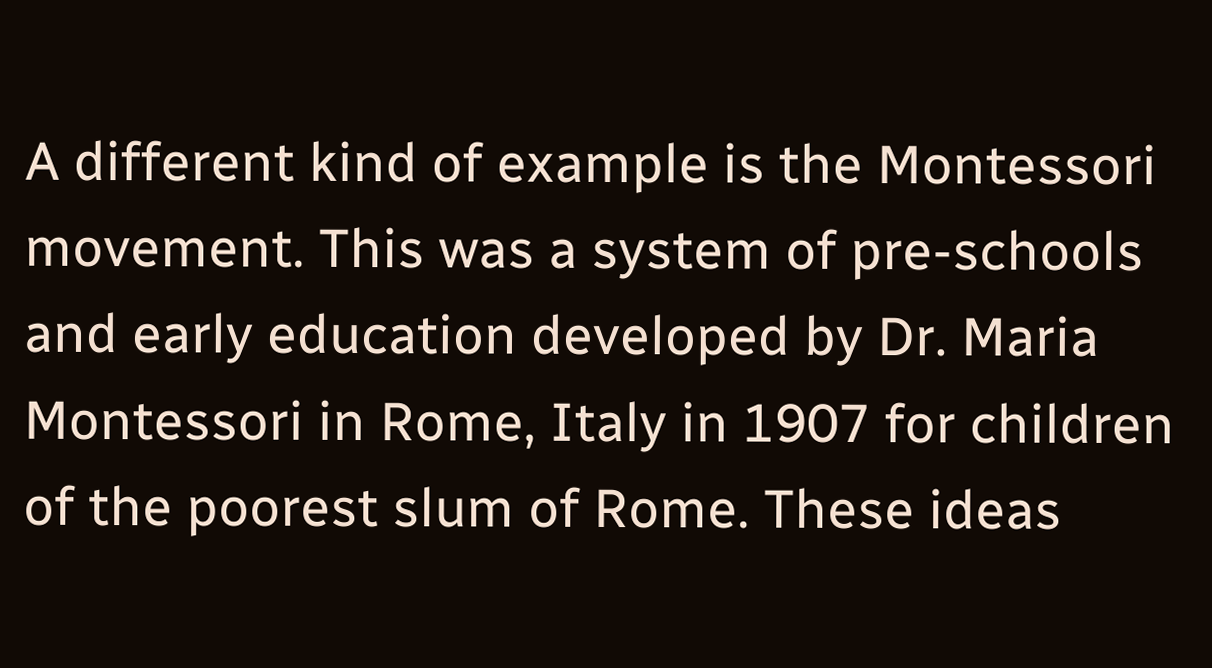A different kind of example is the Montessori movement. This was a system of pre-schools and early education developed by Dr. Maria Montessori in Rome, Italy in 1907 for children of the poorest slum of Rome. These ideas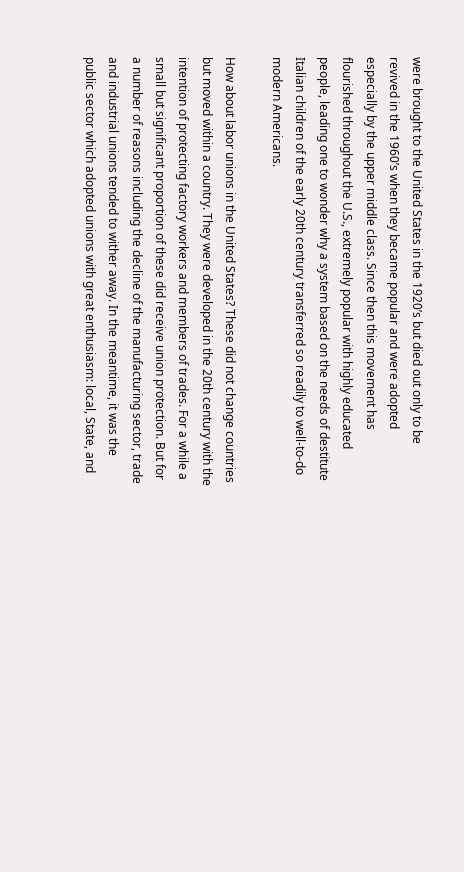were brought to the United States in the 1920’s but died out only to be revived in the 1960’s when they became popular and were adopted especially by the upper middle class. Since then this movement has flourished throughout the U.S., extremely popular with highly educated people, leading one to wonder why a system based on the needs of destitute Italian children of the early 20th century transferred so readily to well-to-do modern Americans.

How about labor unions in the United States? These did not change countries but moved within a country. They were developed in the 20th century with the intention of protecting factory workers and members of trades. For a while a small but significant proportion of these did receive union protection. But for a number of reasons including the decline of the manufacturing sector, trade and industrial unions tended to wither away. In the meantime, it was the public sector which adopted unions with great enthusiasm: local, State, and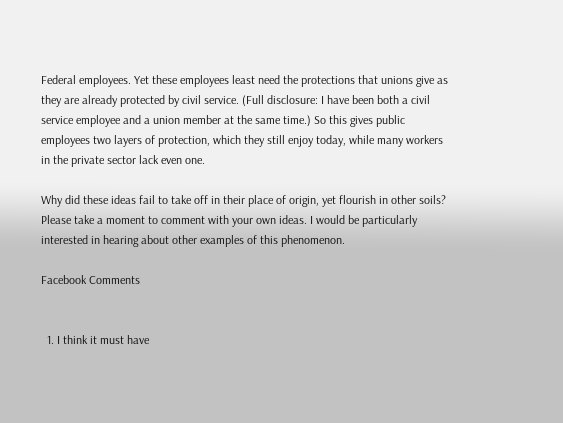Federal employees. Yet these employees least need the protections that unions give as they are already protected by civil service. (Full disclosure: I have been both a civil service employee and a union member at the same time.) So this gives public employees two layers of protection, which they still enjoy today, while many workers in the private sector lack even one.

Why did these ideas fail to take off in their place of origin, yet flourish in other soils? Please take a moment to comment with your own ideas. I would be particularly interested in hearing about other examples of this phenomenon.

Facebook Comments


  1. I think it must have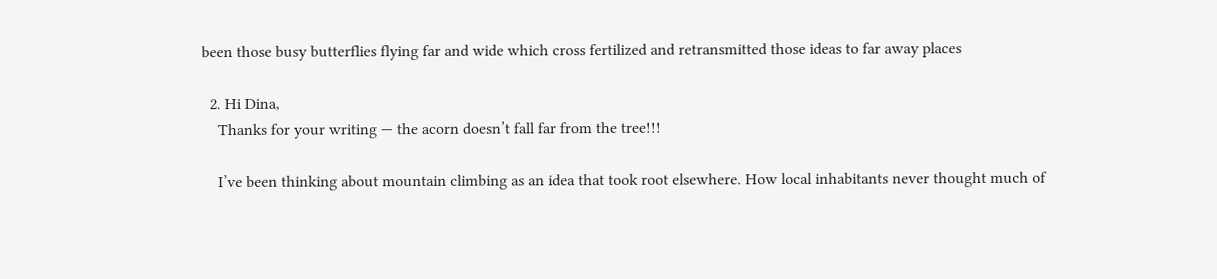been those busy butterflies flying far and wide which cross fertilized and retransmitted those ideas to far away places

  2. Hi Dina,
    Thanks for your writing — the acorn doesn’t fall far from the tree!!!

    I’ve been thinking about mountain climbing as an idea that took root elsewhere. How local inhabitants never thought much of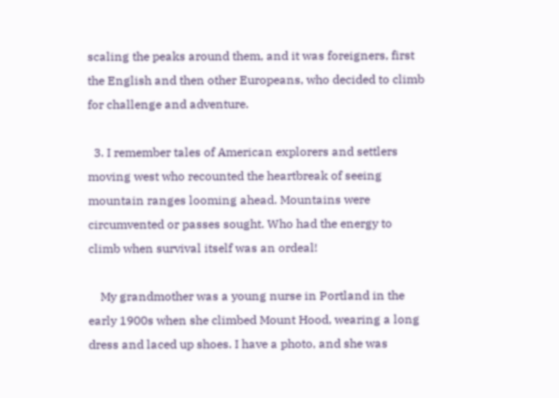scaling the peaks around them, and it was foreigners, first the English and then other Europeans, who decided to climb for challenge and adventure.

  3. I remember tales of American explorers and settlers moving west who recounted the heartbreak of seeing mountain ranges looming ahead. Mountains were circumvented or passes sought. Who had the energy to climb when survival itself was an ordeal!

    My grandmother was a young nurse in Portland in the early 1900s when she climbed Mount Hood, wearing a long dress and laced up shoes. I have a photo, and she was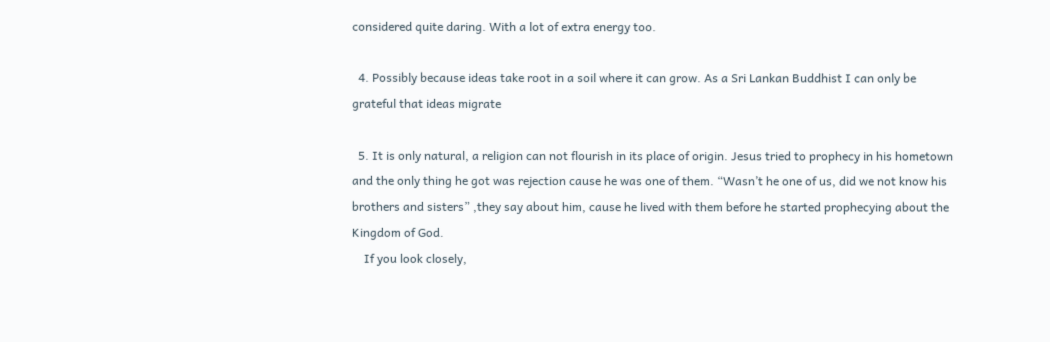considered quite daring. With a lot of extra energy too.

  4. Possibly because ideas take root in a soil where it can grow. As a Sri Lankan Buddhist I can only be grateful that ideas migrate

  5. It is only natural, a religion can not flourish in its place of origin. Jesus tried to prophecy in his hometown and the only thing he got was rejection cause he was one of them. “Wasn’t he one of us, did we not know his brothers and sisters” ,they say about him, cause he lived with them before he started prophecying about the Kingdom of God.
    If you look closely,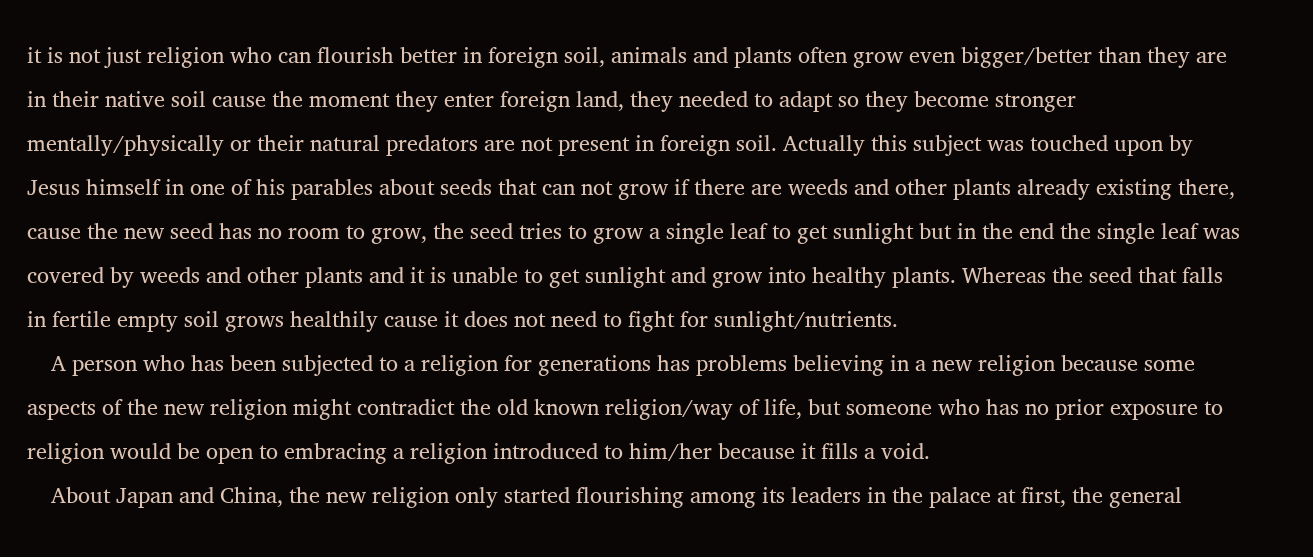it is not just religion who can flourish better in foreign soil, animals and plants often grow even bigger/better than they are in their native soil cause the moment they enter foreign land, they needed to adapt so they become stronger mentally/physically or their natural predators are not present in foreign soil. Actually this subject was touched upon by Jesus himself in one of his parables about seeds that can not grow if there are weeds and other plants already existing there, cause the new seed has no room to grow, the seed tries to grow a single leaf to get sunlight but in the end the single leaf was covered by weeds and other plants and it is unable to get sunlight and grow into healthy plants. Whereas the seed that falls in fertile empty soil grows healthily cause it does not need to fight for sunlight/nutrients.
    A person who has been subjected to a religion for generations has problems believing in a new religion because some aspects of the new religion might contradict the old known religion/way of life, but someone who has no prior exposure to religion would be open to embracing a religion introduced to him/her because it fills a void.
    About Japan and China, the new religion only started flourishing among its leaders in the palace at first, the general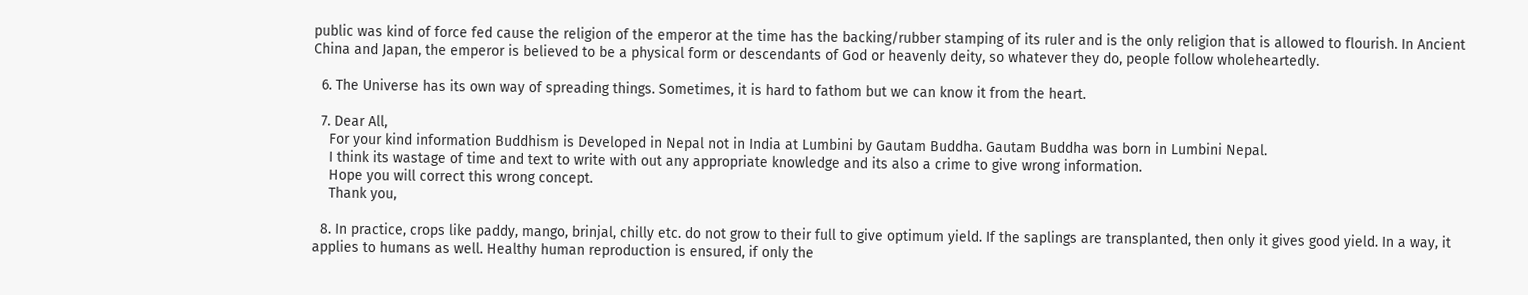public was kind of force fed cause the religion of the emperor at the time has the backing/rubber stamping of its ruler and is the only religion that is allowed to flourish. In Ancient China and Japan, the emperor is believed to be a physical form or descendants of God or heavenly deity, so whatever they do, people follow wholeheartedly.

  6. The Universe has its own way of spreading things. Sometimes, it is hard to fathom but we can know it from the heart.

  7. Dear All,
    For your kind information Buddhism is Developed in Nepal not in India at Lumbini by Gautam Buddha. Gautam Buddha was born in Lumbini Nepal.
    I think its wastage of time and text to write with out any appropriate knowledge and its also a crime to give wrong information.
    Hope you will correct this wrong concept.
    Thank you,

  8. In practice, crops like paddy, mango, brinjal, chilly etc. do not grow to their full to give optimum yield. If the saplings are transplanted, then only it gives good yield. In a way, it applies to humans as well. Healthy human reproduction is ensured, if only the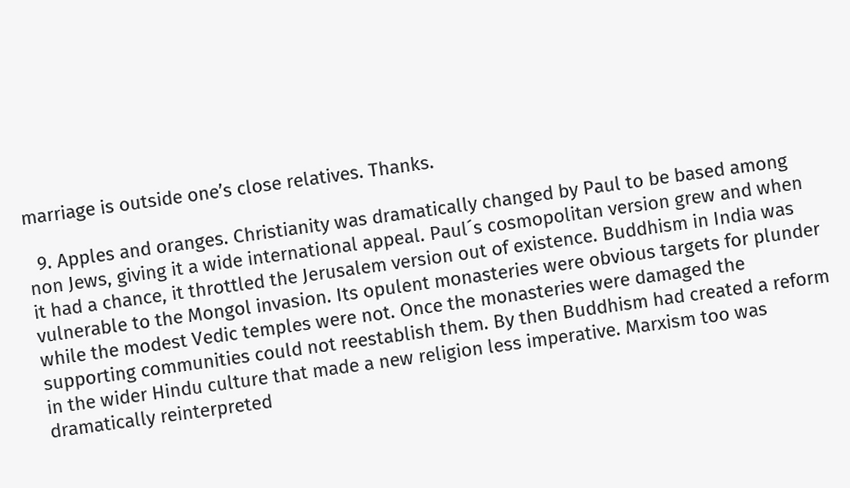marriage is outside one’s close relatives. Thanks.

  9. Apples and oranges. Christianity was dramatically changed by Paul to be based among non Jews, giving it a wide international appeal. Paul´s cosmopolitan version grew and when it had a chance, it throttled the Jerusalem version out of existence. Buddhism in India was vulnerable to the Mongol invasion. Its opulent monasteries were obvious targets for plunder while the modest Vedic temples were not. Once the monasteries were damaged the supporting communities could not reestablish them. By then Buddhism had created a reform in the wider Hindu culture that made a new religion less imperative. Marxism too was dramatically reinterpreted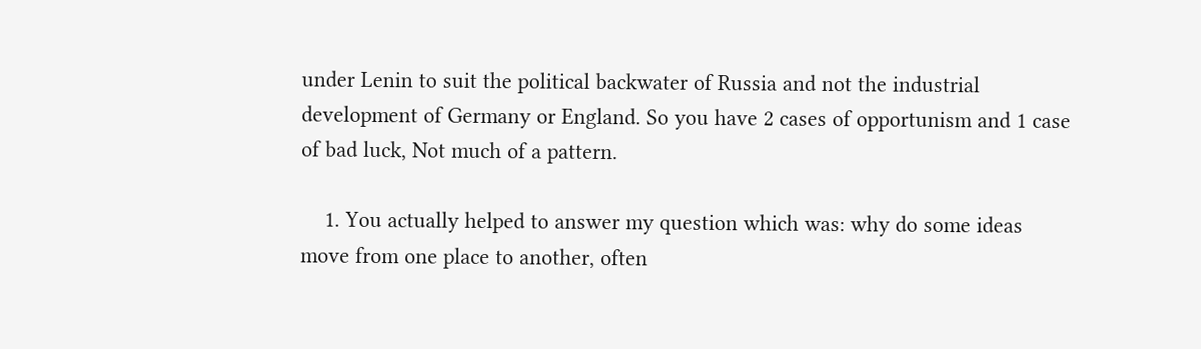under Lenin to suit the political backwater of Russia and not the industrial development of Germany or England. So you have 2 cases of opportunism and 1 case of bad luck, Not much of a pattern.

    1. You actually helped to answer my question which was: why do some ideas move from one place to another, often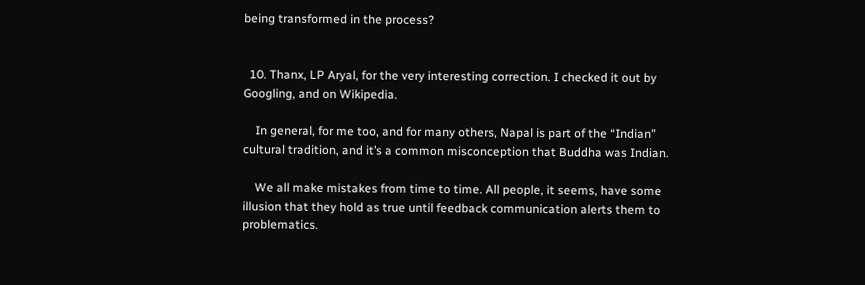being transformed in the process?


  10. Thanx, LP Aryal, for the very interesting correction. I checked it out by Googling, and on Wikipedia.

    In general, for me too, and for many others, Napal is part of the “Indian” cultural tradition, and it’s a common misconception that Buddha was Indian.

    We all make mistakes from time to time. All people, it seems, have some illusion that they hold as true until feedback communication alerts them to problematics.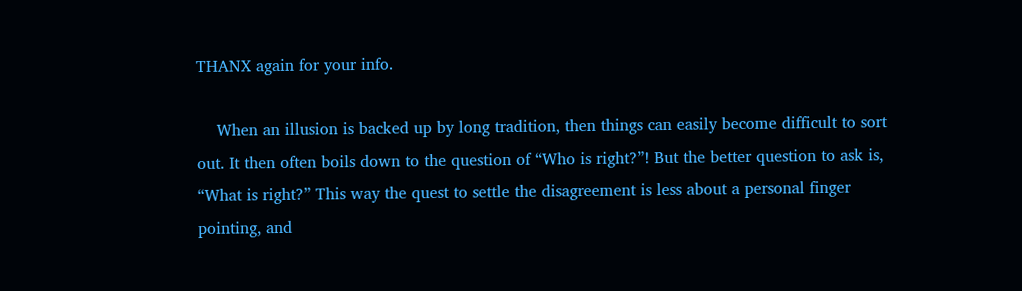THANX again for your info.

    When an illusion is backed up by long tradition, then things can easily become difficult to sort out. It then often boils down to the question of “Who is right?”! But the better question to ask is, “What is right?” This way the quest to settle the disagreement is less about a personal finger pointing, and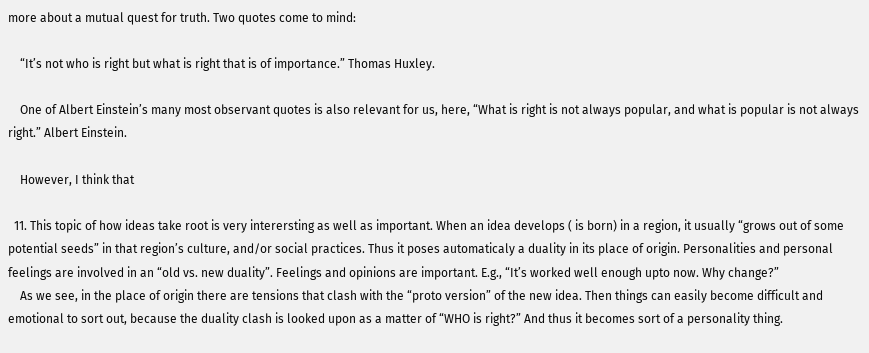more about a mutual quest for truth. Two quotes come to mind:

    “It’s not who is right but what is right that is of importance.” Thomas Huxley.

    One of Albert Einstein’s many most observant quotes is also relevant for us, here, “What is right is not always popular, and what is popular is not always right.” Albert Einstein.

    However, I think that

  11. This topic of how ideas take root is very interersting as well as important. When an idea develops ( is born) in a region, it usually “grows out of some potential seeds” in that region’s culture, and/or social practices. Thus it poses automaticaly a duality in its place of origin. Personalities and personal feelings are involved in an “old vs. new duality”. Feelings and opinions are important. E.g., “It’s worked well enough upto now. Why change?”
    As we see, in the place of origin there are tensions that clash with the “proto version” of the new idea. Then things can easily become difficult and emotional to sort out, because the duality clash is looked upon as a matter of “WHO is right?” And thus it becomes sort of a personality thing.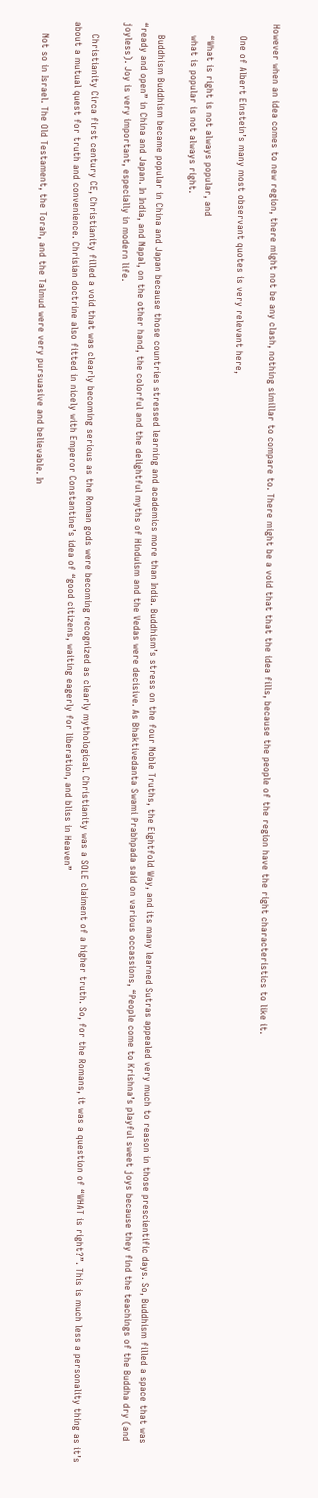However when an idea comes to new region, there might not be any clash, nothing simillar to compare to. There might be a void that that the idea fills, because the people of the region have the right characteristics to like it.

    One of Albert Einstein’s many most observant quotes is very relevant here,

    “What is right is not always popular, and
    what is popular is not always right.

    Buddhism Buddhism became popular in China and Japan because those countries stressed learning and academics more than India. Buddhism’s stress on the four Noble Truths, the Eightfold Way, and its many learned Sutras appealed very much to reason in those prescientific days. So, Buddhism filled a space that was “ready and open” in China and Japan. In India, and Napal, on the other hand, the colorful and the delightful myths of Hinduism and the Vedas were decisive. As Bhaktivedanta Swami Prabhpada said on various occassions, “People come to Krishna’s playful sweet joys because they find the teachings of the Buddha dry (and joyless). Joy is very important, especially in modern life.

    Christianity Circa first century CE, Christianity filled a void that was clearly becoming serious as the Roman gods were becoming recognized as clearly mythological. Christianity was a SOLE claiment of a higher truth. So, for the Romans, it was a question of “WHAT is right?”. This is much less a personality thing as it’s about a mutual quest for truth and convenience. Chrisian doctrine also fitted in nicely with Emperor Constantine’s idea of “good citizens, waiting eagerly for liberation, and bliss in Heaven”

    Not so in Israel. The Old Testament, the Torah, and the Talmud were very pursuasive and believable. In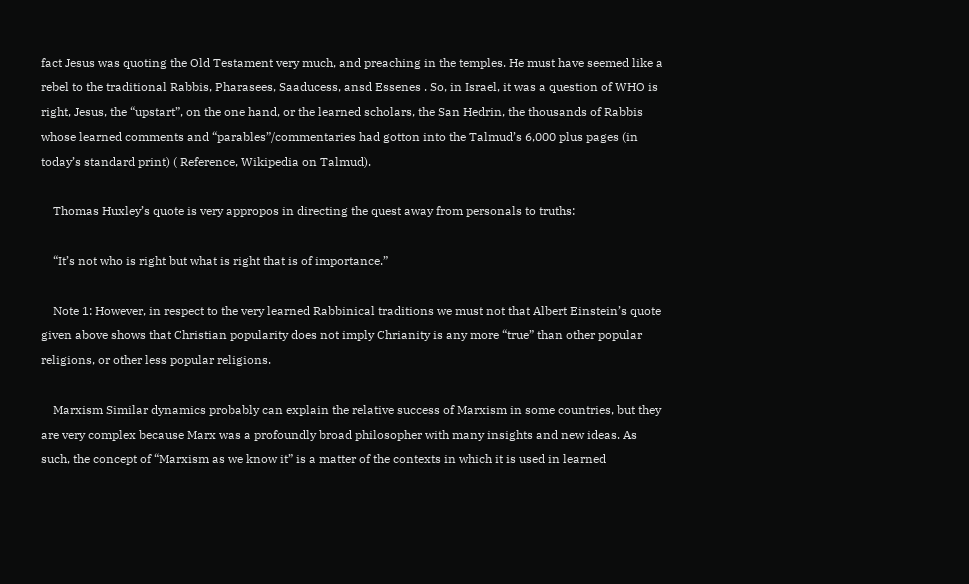fact Jesus was quoting the Old Testament very much, and preaching in the temples. He must have seemed like a rebel to the traditional Rabbis, Pharasees, Saaducess, ansd Essenes . So, in Israel, it was a question of WHO is right, Jesus, the “upstart”, on the one hand, or the learned scholars, the San Hedrin, the thousands of Rabbis whose learned comments and “parables”/commentaries had gotton into the Talmud’s 6,000 plus pages (in today’s standard print) ( Reference, Wikipedia on Talmud).

    Thomas Huxley’s quote is very appropos in directing the quest away from personals to truths:

    “It’s not who is right but what is right that is of importance.”

    Note 1: However, in respect to the very learned Rabbinical traditions we must not that Albert Einstein’s quote given above shows that Christian popularity does not imply Chrianity is any more “true” than other popular religions, or other less popular religions.

    Marxism Similar dynamics probably can explain the relative success of Marxism in some countries, but they are very complex because Marx was a profoundly broad philosopher with many insights and new ideas. As such, the concept of “Marxism as we know it” is a matter of the contexts in which it is used in learned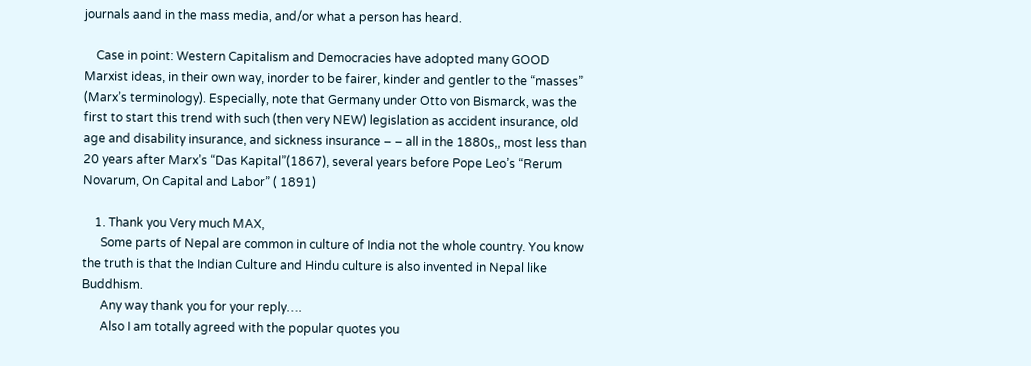journals aand in the mass media, and/or what a person has heard.

    Case in point: Western Capitalism and Democracies have adopted many GOOD Marxist ideas, in their own way, inorder to be fairer, kinder and gentler to the “masses” (Marx’s terminology). Especially, note that Germany under Otto von Bismarck, was the first to start this trend with such (then very NEW) legislation as accident insurance, old age and disability insurance, and sickness insurance – – all in the 1880s,, most less than 20 years after Marx’s “Das Kapital”(1867), several years before Pope Leo’s “Rerum Novarum, On Capital and Labor” ( 1891)

    1. Thank you Very much MAX,
      Some parts of Nepal are common in culture of India not the whole country. You know the truth is that the Indian Culture and Hindu culture is also invented in Nepal like Buddhism.
      Any way thank you for your reply….
      Also I am totally agreed with the popular quotes you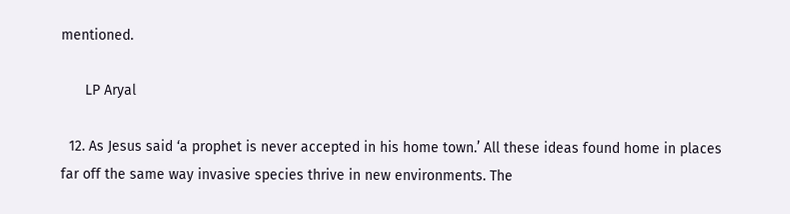mentioned.

      LP Aryal

  12. As Jesus said ‘a prophet is never accepted in his home town.’ All these ideas found home in places far off the same way invasive species thrive in new environments. The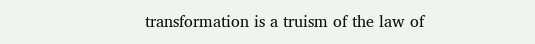transformation is a truism of the law of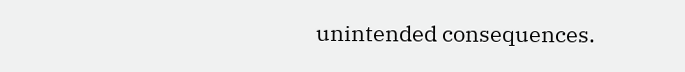unintended consequences.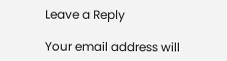Leave a Reply

Your email address will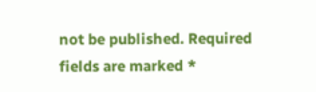not be published. Required fields are marked *